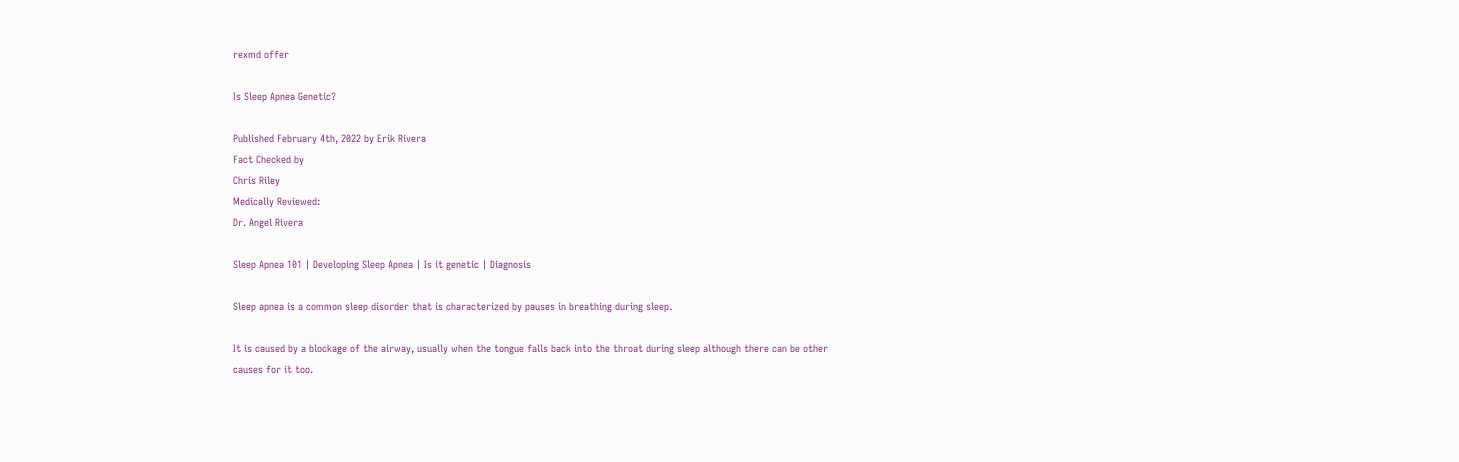rexmd offer

Is Sleep Apnea Genetic?

Published February 4th, 2022 by Erik Rivera
Fact Checked by
Chris Riley
Medically Reviewed:
Dr. Angel Rivera

Sleep Apnea 101 | Developing Sleep Apnea | Is it genetic | Diagnosis

Sleep apnea is a common sleep disorder that is characterized by pauses in breathing during sleep.

It is caused by a blockage of the airway, usually when the tongue falls back into the throat during sleep although there can be other causes for it too.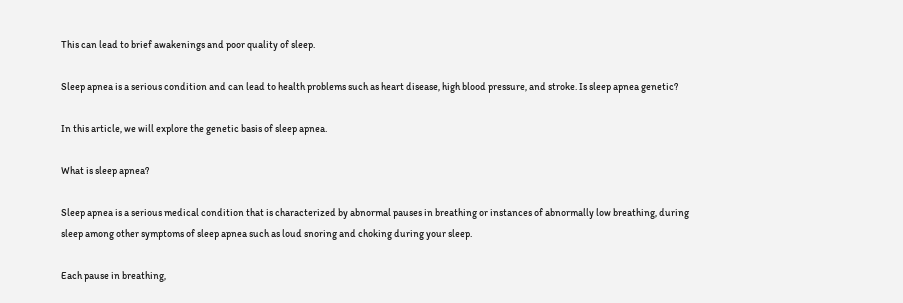This can lead to brief awakenings and poor quality of sleep.

Sleep apnea is a serious condition and can lead to health problems such as heart disease, high blood pressure, and stroke. Is sleep apnea genetic?

In this article, we will explore the genetic basis of sleep apnea.

What is sleep apnea?

Sleep apnea is a serious medical condition that is characterized by abnormal pauses in breathing or instances of abnormally low breathing, during sleep among other symptoms of sleep apnea such as loud snoring and choking during your sleep.

Each pause in breathing,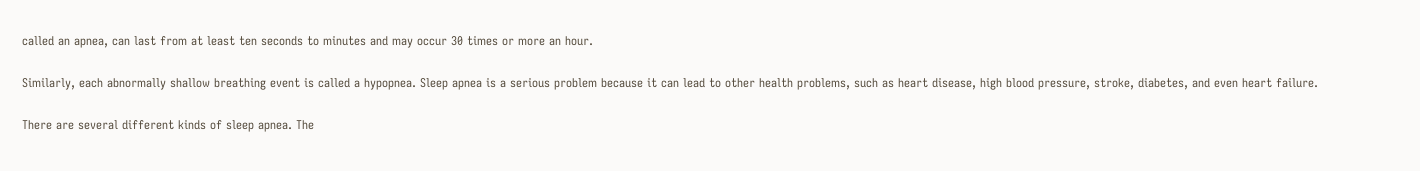called an apnea, can last from at least ten seconds to minutes and may occur 30 times or more an hour.

Similarly, each abnormally shallow breathing event is called a hypopnea. Sleep apnea is a serious problem because it can lead to other health problems, such as heart disease, high blood pressure, stroke, diabetes, and even heart failure.

There are several different kinds of sleep apnea. The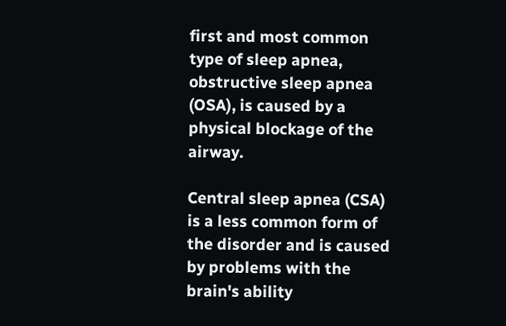first and most common type of sleep apnea, obstructive sleep apnea (OSA), is caused by a physical blockage of the airway.

Central sleep apnea (CSA) is a less common form of the disorder and is caused by problems with the brain's ability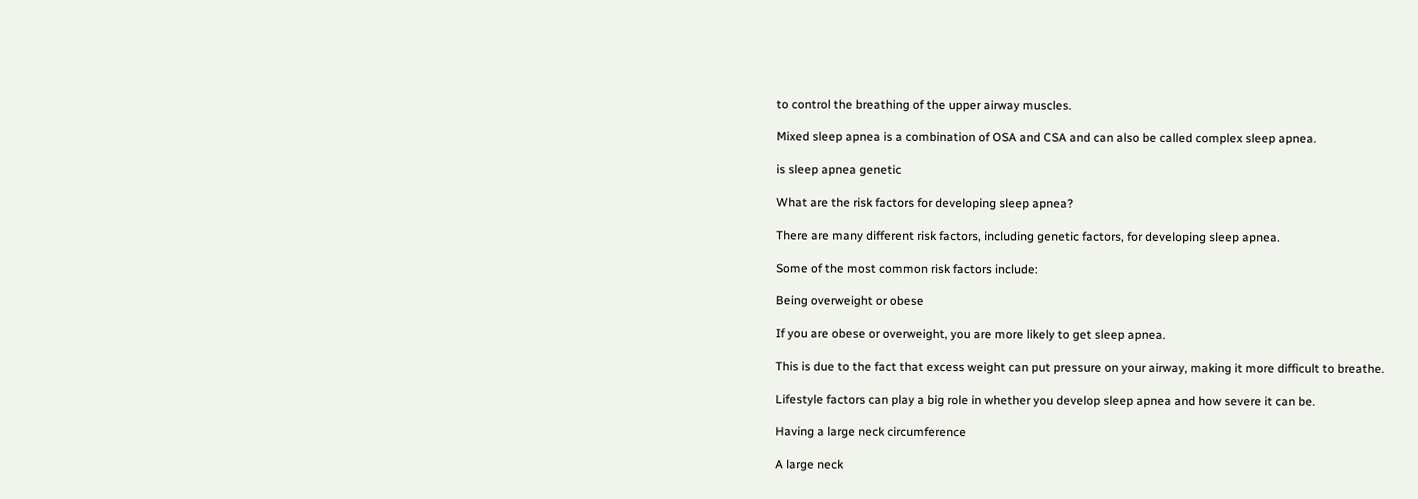to control the breathing of the upper airway muscles.

Mixed sleep apnea is a combination of OSA and CSA and can also be called complex sleep apnea.

is sleep apnea genetic

What are the risk factors for developing sleep apnea?

There are many different risk factors, including genetic factors, for developing sleep apnea.

Some of the most common risk factors include:

Being overweight or obese

If you are obese or overweight, you are more likely to get sleep apnea.

This is due to the fact that excess weight can put pressure on your airway, making it more difficult to breathe.

Lifestyle factors can play a big role in whether you develop sleep apnea and how severe it can be.

Having a large neck circumference

A large neck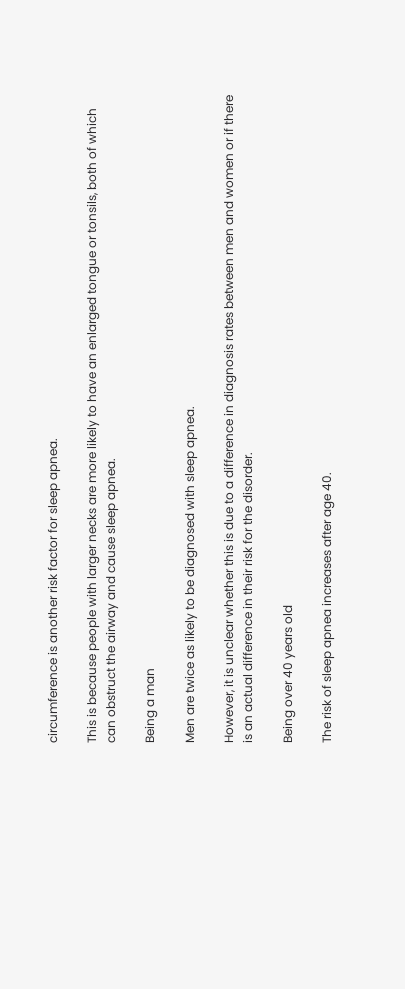circumference is another risk factor for sleep apnea.

This is because people with larger necks are more likely to have an enlarged tongue or tonsils, both of which can obstruct the airway and cause sleep apnea.

Being a man

Men are twice as likely to be diagnosed with sleep apnea.

However, it is unclear whether this is due to a difference in diagnosis rates between men and women or if there is an actual difference in their risk for the disorder.

Being over 40 years old

The risk of sleep apnea increases after age 40.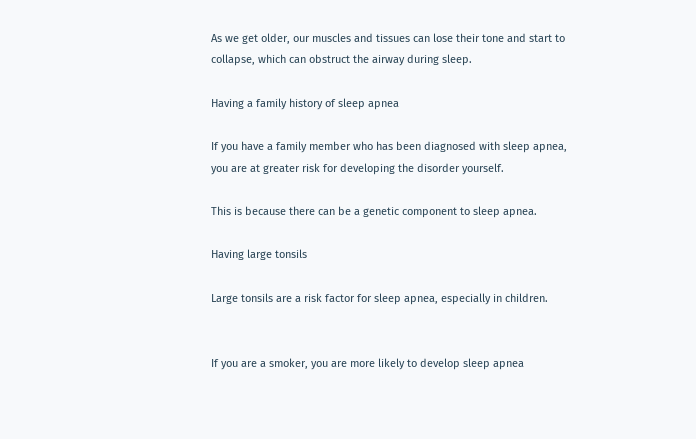As we get older, our muscles and tissues can lose their tone and start to collapse, which can obstruct the airway during sleep.

Having a family history of sleep apnea

If you have a family member who has been diagnosed with sleep apnea, you are at greater risk for developing the disorder yourself.

This is because there can be a genetic component to sleep apnea.

Having large tonsils

Large tonsils are a risk factor for sleep apnea, especially in children.


If you are a smoker, you are more likely to develop sleep apnea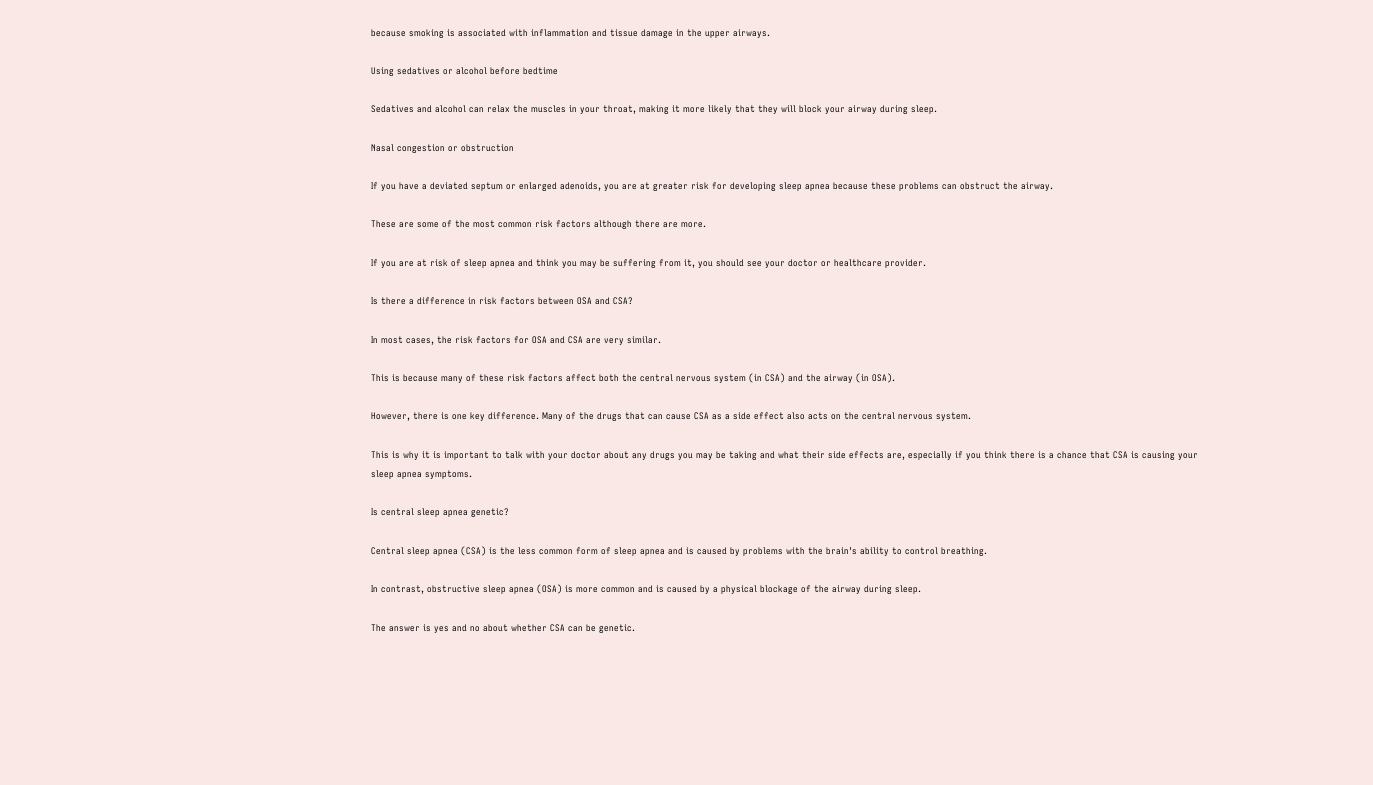because smoking is associated with inflammation and tissue damage in the upper airways.

Using sedatives or alcohol before bedtime

Sedatives and alcohol can relax the muscles in your throat, making it more likely that they will block your airway during sleep.

Nasal congestion or obstruction

If you have a deviated septum or enlarged adenoids, you are at greater risk for developing sleep apnea because these problems can obstruct the airway.

These are some of the most common risk factors although there are more.

If you are at risk of sleep apnea and think you may be suffering from it, you should see your doctor or healthcare provider.

Is there a difference in risk factors between OSA and CSA?

In most cases, the risk factors for OSA and CSA are very similar.

This is because many of these risk factors affect both the central nervous system (in CSA) and the airway (in OSA).

However, there is one key difference. Many of the drugs that can cause CSA as a side effect also acts on the central nervous system.

This is why it is important to talk with your doctor about any drugs you may be taking and what their side effects are, especially if you think there is a chance that CSA is causing your sleep apnea symptoms.

Is central sleep apnea genetic?

Central sleep apnea (CSA) is the less common form of sleep apnea and is caused by problems with the brain's ability to control breathing.

In contrast, obstructive sleep apnea (OSA) is more common and is caused by a physical blockage of the airway during sleep.

The answer is yes and no about whether CSA can be genetic.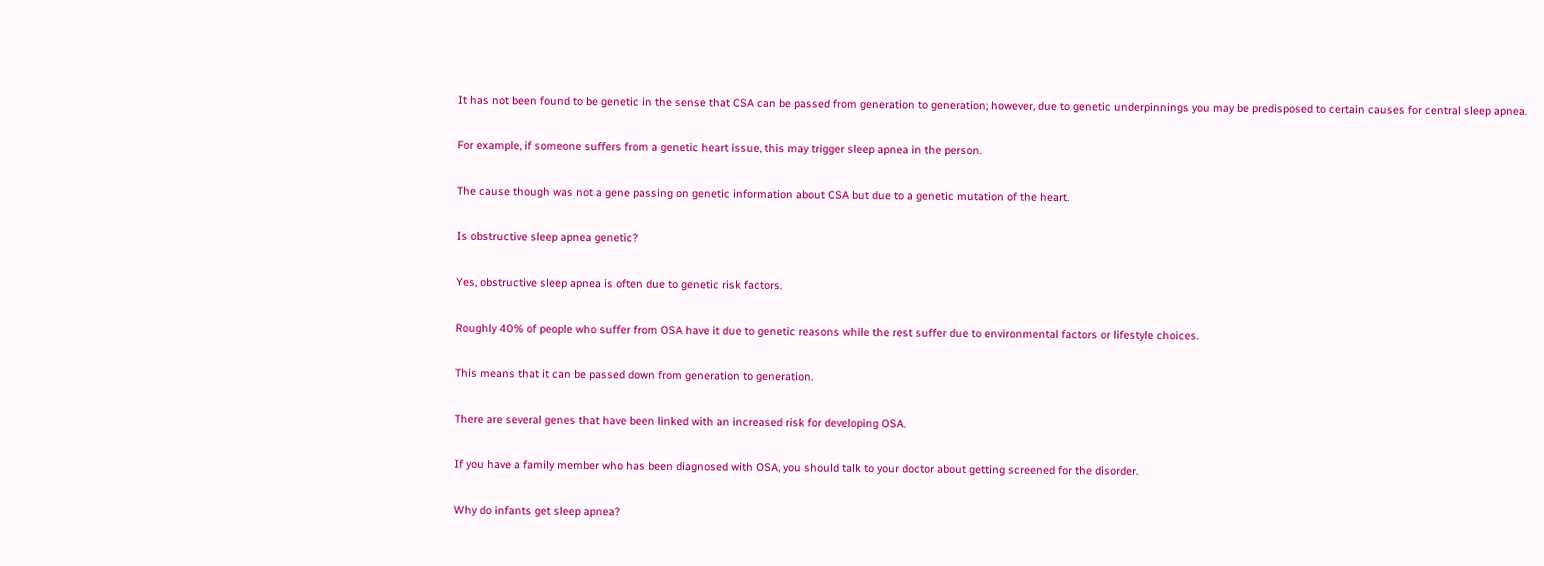It has not been found to be genetic in the sense that CSA can be passed from generation to generation; however, due to genetic underpinnings you may be predisposed to certain causes for central sleep apnea.

For example, if someone suffers from a genetic heart issue, this may trigger sleep apnea in the person.

The cause though was not a gene passing on genetic information about CSA but due to a genetic mutation of the heart.

Is obstructive sleep apnea genetic?

Yes, obstructive sleep apnea is often due to genetic risk factors.

Roughly 40% of people who suffer from OSA have it due to genetic reasons while the rest suffer due to environmental factors or lifestyle choices.

This means that it can be passed down from generation to generation.

There are several genes that have been linked with an increased risk for developing OSA.

If you have a family member who has been diagnosed with OSA, you should talk to your doctor about getting screened for the disorder.

Why do infants get sleep apnea?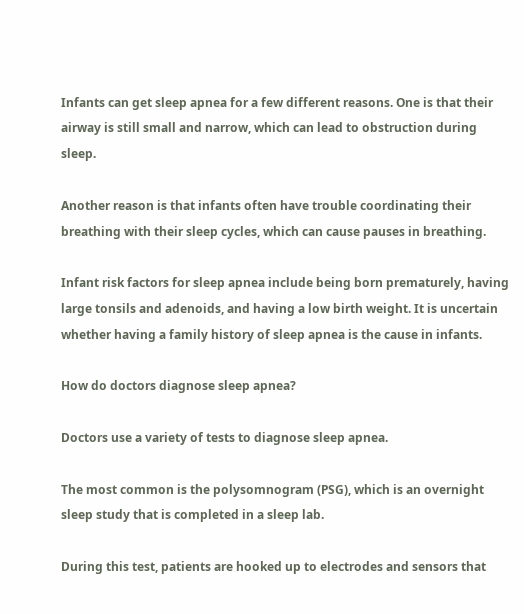Infants can get sleep apnea for a few different reasons. One is that their airway is still small and narrow, which can lead to obstruction during sleep.

Another reason is that infants often have trouble coordinating their breathing with their sleep cycles, which can cause pauses in breathing.

Infant risk factors for sleep apnea include being born prematurely, having large tonsils and adenoids, and having a low birth weight. It is uncertain whether having a family history of sleep apnea is the cause in infants.

How do doctors diagnose sleep apnea?

Doctors use a variety of tests to diagnose sleep apnea.

The most common is the polysomnogram (PSG), which is an overnight sleep study that is completed in a sleep lab.

During this test, patients are hooked up to electrodes and sensors that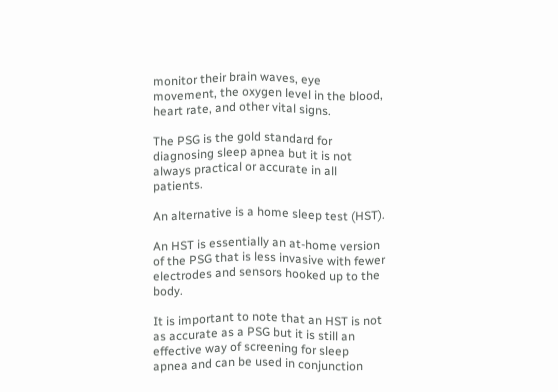monitor their brain waves, eye movement, the oxygen level in the blood, heart rate, and other vital signs.

The PSG is the gold standard for diagnosing sleep apnea but it is not always practical or accurate in all patients.

An alternative is a home sleep test (HST).

An HST is essentially an at-home version of the PSG that is less invasive with fewer electrodes and sensors hooked up to the body.

It is important to note that an HST is not as accurate as a PSG but it is still an effective way of screening for sleep apnea and can be used in conjunction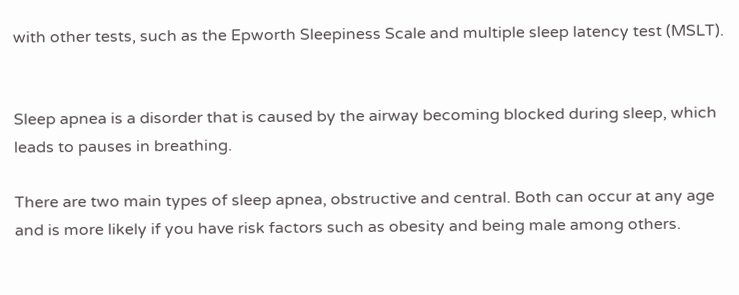with other tests, such as the Epworth Sleepiness Scale and multiple sleep latency test (MSLT).


Sleep apnea is a disorder that is caused by the airway becoming blocked during sleep, which leads to pauses in breathing.

There are two main types of sleep apnea, obstructive and central. Both can occur at any age and is more likely if you have risk factors such as obesity and being male among others.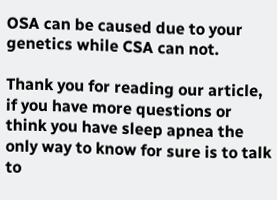OSA can be caused due to your genetics while CSA can not.

Thank you for reading our article, if you have more questions or think you have sleep apnea the only way to know for sure is to talk to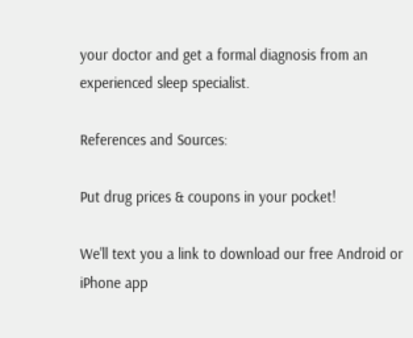your doctor and get a formal diagnosis from an experienced sleep specialist.

References and Sources:

Put drug prices & coupons in your pocket!

We'll text you a link to download our free Android or iPhone app